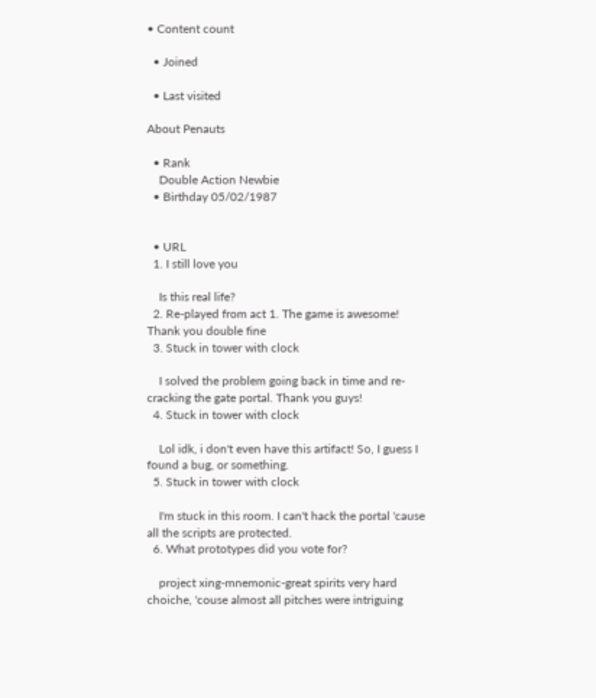• Content count

  • Joined

  • Last visited

About Penauts

  • Rank
    Double Action Newbie
  • Birthday 05/02/1987


  • URL
  1. I still love you

    Is this real life?
  2. Re-played from act 1. The game is awesome! Thank you double fine
  3. Stuck in tower with clock

    I solved the problem going back in time and re-cracking the gate portal. Thank you guys!
  4. Stuck in tower with clock

    Lol idk, i don't even have this artifact! So, I guess I found a bug, or something.
  5. Stuck in tower with clock

    I'm stuck in this room. I can't hack the portal 'cause all the scripts are protected.
  6. What prototypes did you vote for?

    project xing-mnemonic-great spirits very hard choiche, 'couse almost all pitches were intriguing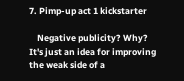7. Pimp-up act 1 kickstarter

    Negative publicity? Why? It's just an idea for improving the weak side of a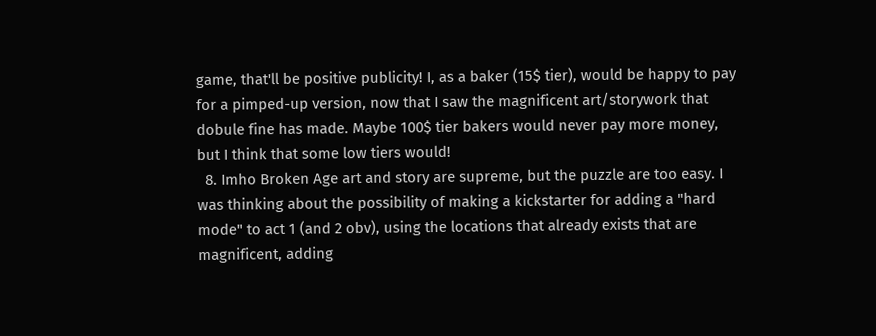game, that'll be positive publicity! I, as a baker (15$ tier), would be happy to pay for a pimped-up version, now that I saw the magnificent art/storywork that dobule fine has made. Maybe 100$ tier bakers would never pay more money, but I think that some low tiers would!
  8. Imho Broken Age art and story are supreme, but the puzzle are too easy. I was thinking about the possibility of making a kickstarter for adding a "hard mode" to act 1 (and 2 obv), using the locations that already exists that are magnificent, adding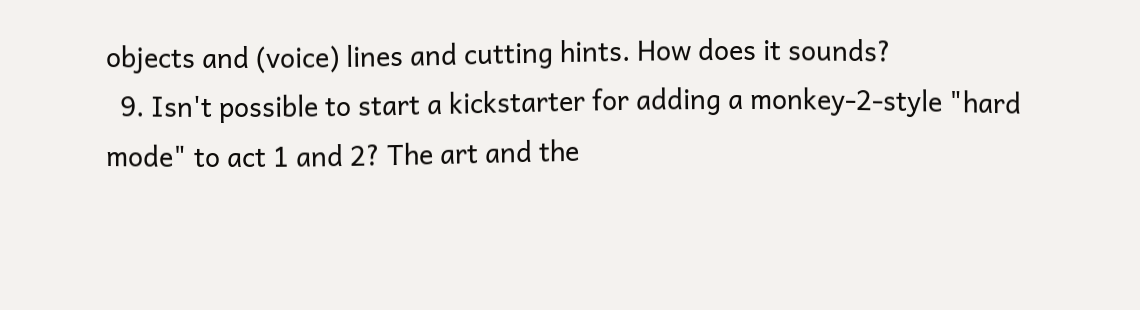objects and (voice) lines and cutting hints. How does it sounds?
  9. Isn't possible to start a kickstarter for adding a monkey-2-style "hard mode" to act 1 and 2? The art and the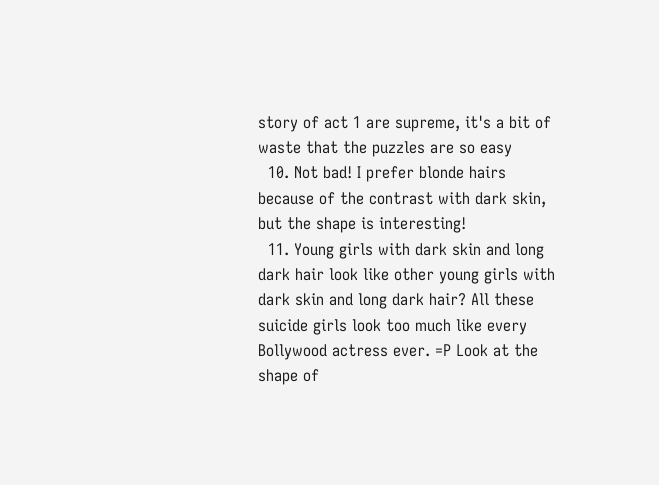story of act 1 are supreme, it's a bit of waste that the puzzles are so easy
  10. Not bad! I prefer blonde hairs because of the contrast with dark skin, but the shape is interesting!
  11. Young girls with dark skin and long dark hair look like other young girls with dark skin and long dark hair? All these suicide girls look too much like every Bollywood actress ever. =P Look at the shape of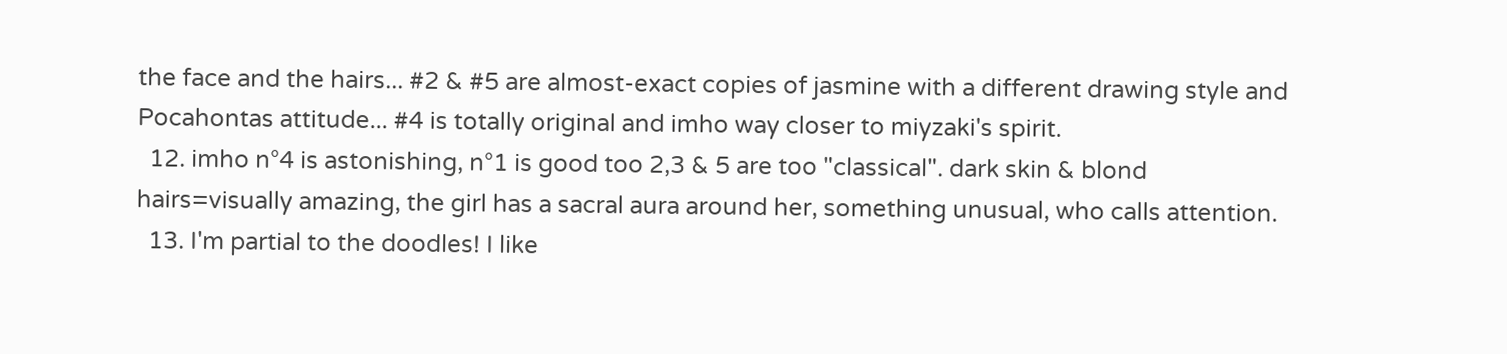the face and the hairs... #2 & #5 are almost-exact copies of jasmine with a different drawing style and Pocahontas attitude... #4 is totally original and imho way closer to miyzaki's spirit.
  12. imho n°4 is astonishing, n°1 is good too 2,3 & 5 are too "classical". dark skin & blond hairs=visually amazing, the girl has a sacral aura around her, something unusual, who calls attention.
  13. I'm partial to the doodles! I like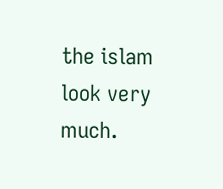the islam look very much.